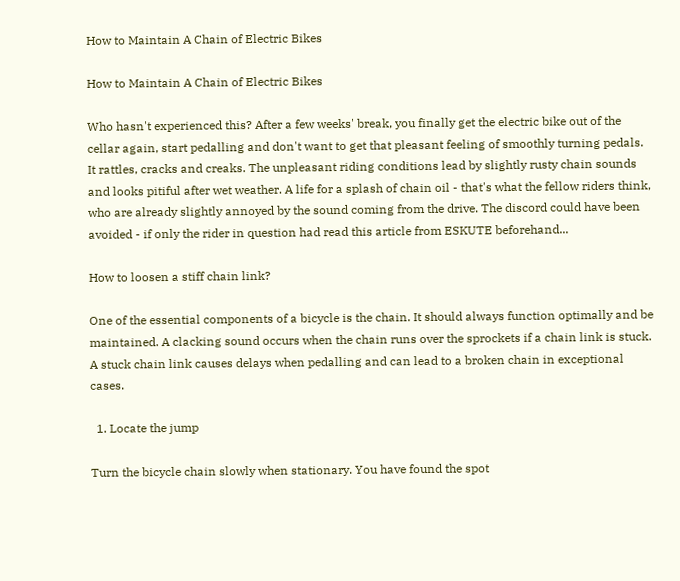How to Maintain A Chain of Electric Bikes

How to Maintain A Chain of Electric Bikes

Who hasn't experienced this? After a few weeks' break, you finally get the electric bike out of the cellar again, start pedalling and don't want to get that pleasant feeling of smoothly turning pedals. It rattles, cracks and creaks. The unpleasant riding conditions lead by slightly rusty chain sounds and looks pitiful after wet weather. A life for a splash of chain oil - that's what the fellow riders think, who are already slightly annoyed by the sound coming from the drive. The discord could have been avoided - if only the rider in question had read this article from ESKUTE beforehand...

How to loosen a stiff chain link?

One of the essential components of a bicycle is the chain. It should always function optimally and be maintained. A clacking sound occurs when the chain runs over the sprockets if a chain link is stuck. A stuck chain link causes delays when pedalling and can lead to a broken chain in exceptional cases.

  1. Locate the jump

Turn the bicycle chain slowly when stationary. You have found the spot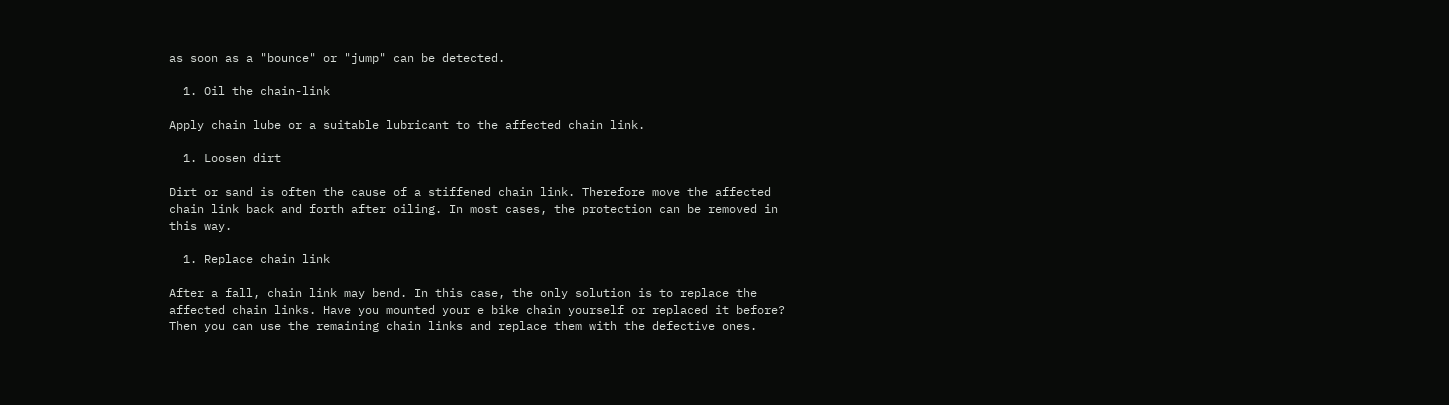as soon as a "bounce" or "jump" can be detected.

  1. Oil the chain-link

Apply chain lube or a suitable lubricant to the affected chain link.

  1. Loosen dirt

Dirt or sand is often the cause of a stiffened chain link. Therefore move the affected chain link back and forth after oiling. In most cases, the protection can be removed in this way.

  1. Replace chain link

After a fall, chain link may bend. In this case, the only solution is to replace the affected chain links. Have you mounted your e bike chain yourself or replaced it before? Then you can use the remaining chain links and replace them with the defective ones.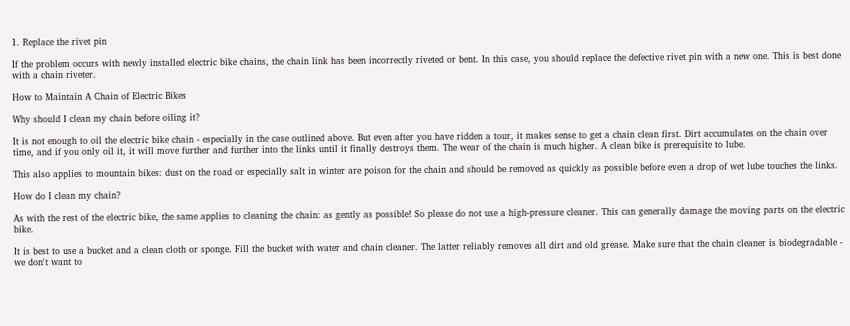1. Replace the rivet pin

If the problem occurs with newly installed electric bike chains, the chain link has been incorrectly riveted or bent. In this case, you should replace the defective rivet pin with a new one. This is best done with a chain riveter.

How to Maintain A Chain of Electric Bikes

Why should I clean my chain before oiling it?

It is not enough to oil the electric bike chain - especially in the case outlined above. But even after you have ridden a tour, it makes sense to get a chain clean first. Dirt accumulates on the chain over time, and if you only oil it, it will move further and further into the links until it finally destroys them. The wear of the chain is much higher. A clean bike is prerequisite to lube.

This also applies to mountain bikes: dust on the road or especially salt in winter are poison for the chain and should be removed as quickly as possible before even a drop of wet lube touches the links.

How do I clean my chain?

As with the rest of the electric bike, the same applies to cleaning the chain: as gently as possible! So please do not use a high-pressure cleaner. This can generally damage the moving parts on the electric bike.

It is best to use a bucket and a clean cloth or sponge. Fill the bucket with water and chain cleaner. The latter reliably removes all dirt and old grease. Make sure that the chain cleaner is biodegradable - we don't want to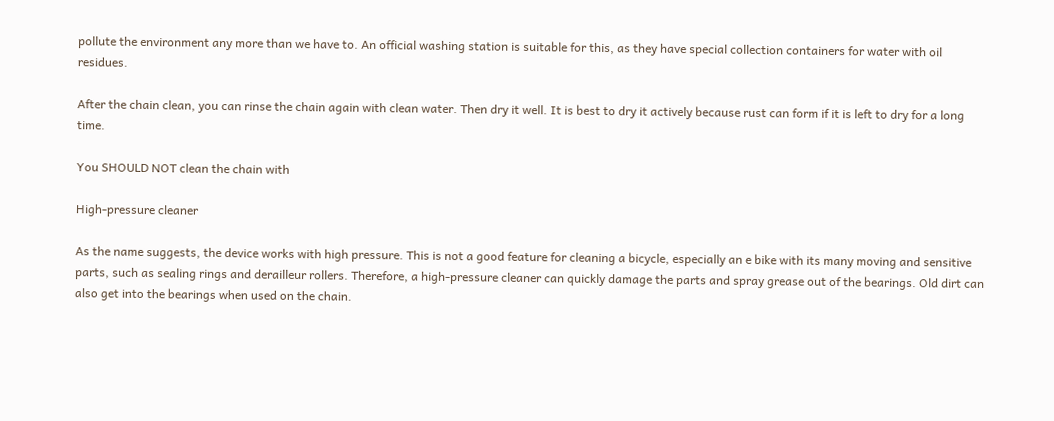pollute the environment any more than we have to. An official washing station is suitable for this, as they have special collection containers for water with oil residues.

After the chain clean, you can rinse the chain again with clean water. Then dry it well. It is best to dry it actively because rust can form if it is left to dry for a long time.

You SHOULD NOT clean the chain with

High-pressure cleaner

As the name suggests, the device works with high pressure. This is not a good feature for cleaning a bicycle, especially an e bike with its many moving and sensitive parts, such as sealing rings and derailleur rollers. Therefore, a high-pressure cleaner can quickly damage the parts and spray grease out of the bearings. Old dirt can also get into the bearings when used on the chain.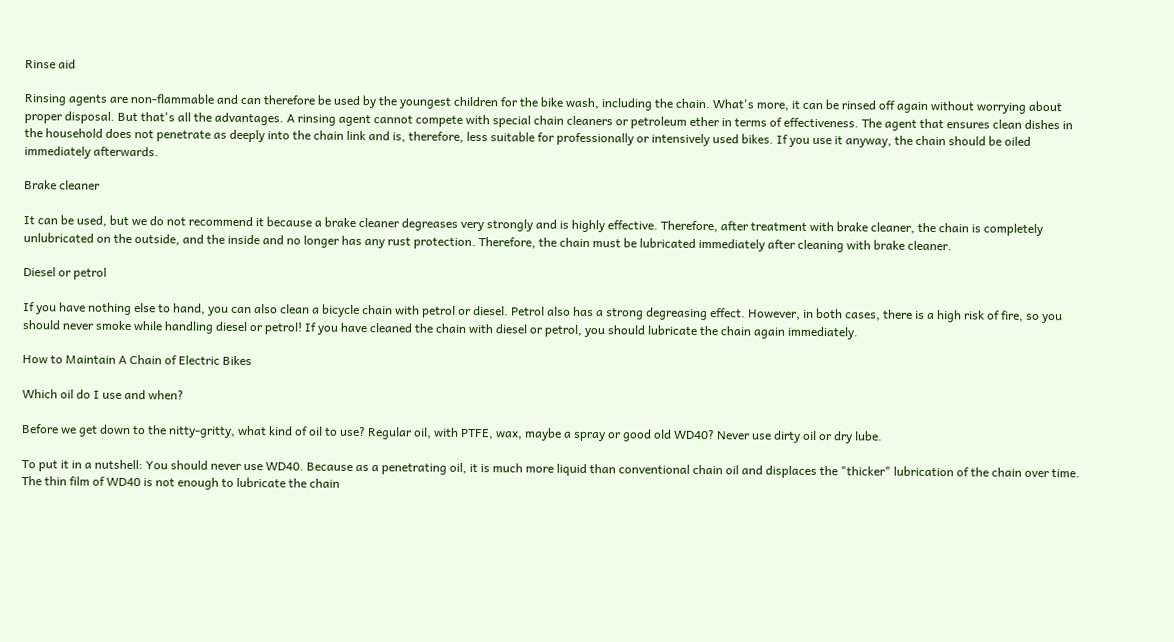Rinse aid

Rinsing agents are non-flammable and can therefore be used by the youngest children for the bike wash, including the chain. What's more, it can be rinsed off again without worrying about proper disposal. But that's all the advantages. A rinsing agent cannot compete with special chain cleaners or petroleum ether in terms of effectiveness. The agent that ensures clean dishes in the household does not penetrate as deeply into the chain link and is, therefore, less suitable for professionally or intensively used bikes. If you use it anyway, the chain should be oiled immediately afterwards.

Brake cleaner

It can be used, but we do not recommend it because a brake cleaner degreases very strongly and is highly effective. Therefore, after treatment with brake cleaner, the chain is completely unlubricated on the outside, and the inside and no longer has any rust protection. Therefore, the chain must be lubricated immediately after cleaning with brake cleaner.

Diesel or petrol

If you have nothing else to hand, you can also clean a bicycle chain with petrol or diesel. Petrol also has a strong degreasing effect. However, in both cases, there is a high risk of fire, so you should never smoke while handling diesel or petrol! If you have cleaned the chain with diesel or petrol, you should lubricate the chain again immediately.

How to Maintain A Chain of Electric Bikes

Which oil do I use and when?

Before we get down to the nitty-gritty, what kind of oil to use? Regular oil, with PTFE, wax, maybe a spray or good old WD40? Never use dirty oil or dry lube.

To put it in a nutshell: You should never use WD40. Because as a penetrating oil, it is much more liquid than conventional chain oil and displaces the "thicker" lubrication of the chain over time. The thin film of WD40 is not enough to lubricate the chain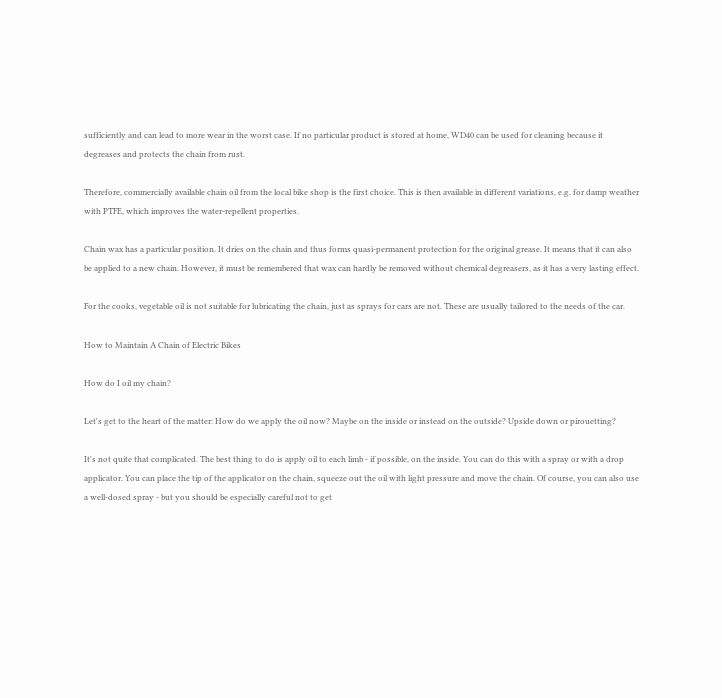sufficiently and can lead to more wear in the worst case. If no particular product is stored at home, WD40 can be used for cleaning because it degreases and protects the chain from rust.

Therefore, commercially available chain oil from the local bike shop is the first choice. This is then available in different variations, e.g. for damp weather with PTFE, which improves the water-repellent properties.

Chain wax has a particular position. It dries on the chain and thus forms quasi-permanent protection for the original grease. It means that it can also be applied to a new chain. However, it must be remembered that wax can hardly be removed without chemical degreasers, as it has a very lasting effect.

For the cooks, vegetable oil is not suitable for lubricating the chain, just as sprays for cars are not. These are usually tailored to the needs of the car.

How to Maintain A Chain of Electric Bikes

How do I oil my chain?

Let's get to the heart of the matter: How do we apply the oil now? Maybe on the inside or instead on the outside? Upside down or pirouetting?

It's not quite that complicated. The best thing to do is apply oil to each limb - if possible, on the inside. You can do this with a spray or with a drop applicator. You can place the tip of the applicator on the chain, squeeze out the oil with light pressure and move the chain. Of course, you can also use a well-dosed spray - but you should be especially careful not to get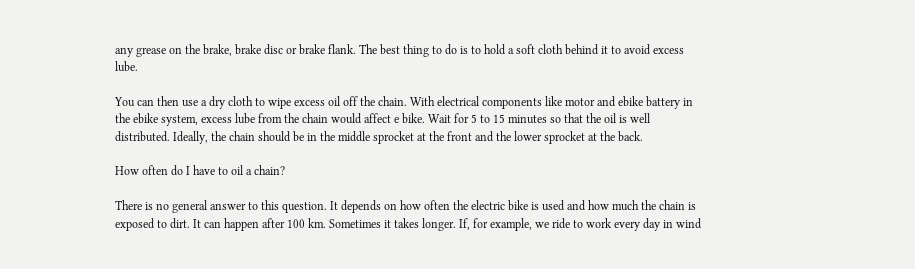any grease on the brake, brake disc or brake flank. The best thing to do is to hold a soft cloth behind it to avoid excess lube.

You can then use a dry cloth to wipe excess oil off the chain. With electrical components like motor and ebike battery in the ebike system, excess lube from the chain would affect e bike. Wait for 5 to 15 minutes so that the oil is well distributed. Ideally, the chain should be in the middle sprocket at the front and the lower sprocket at the back.

How often do I have to oil a chain?

There is no general answer to this question. It depends on how often the electric bike is used and how much the chain is exposed to dirt. It can happen after 100 km. Sometimes it takes longer. If, for example, we ride to work every day in wind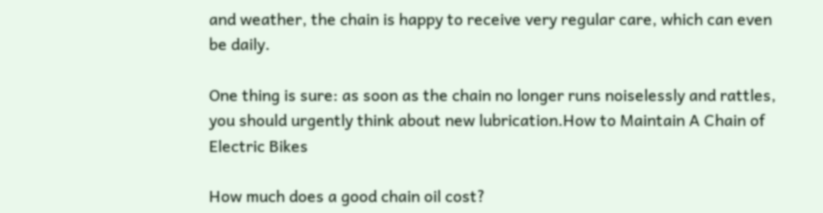and weather, the chain is happy to receive very regular care, which can even be daily.

One thing is sure: as soon as the chain no longer runs noiselessly and rattles, you should urgently think about new lubrication.How to Maintain A Chain of Electric Bikes

How much does a good chain oil cost?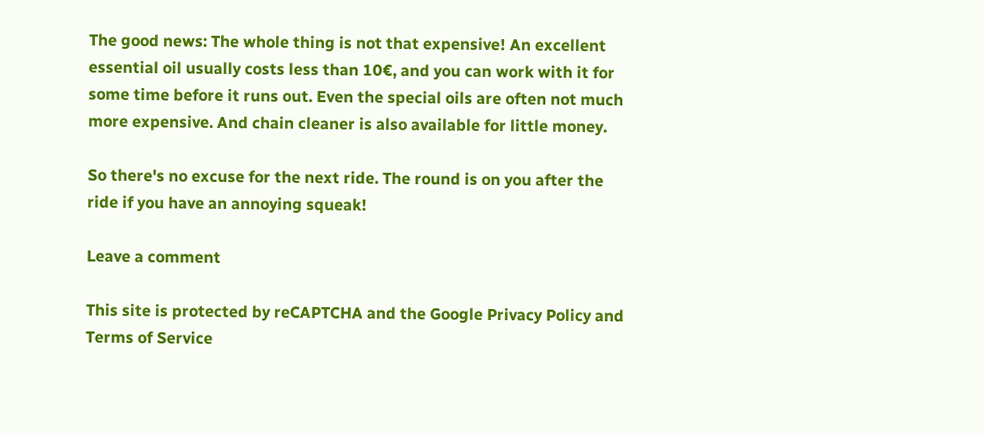The good news: The whole thing is not that expensive! An excellent essential oil usually costs less than 10€, and you can work with it for some time before it runs out. Even the special oils are often not much more expensive. And chain cleaner is also available for little money.

So there's no excuse for the next ride. The round is on you after the ride if you have an annoying squeak!

Leave a comment

This site is protected by reCAPTCHA and the Google Privacy Policy and Terms of Service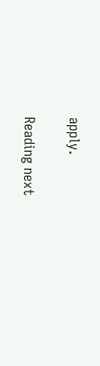apply.

Reading next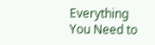Everything You Need to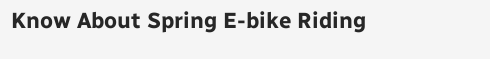Know About Spring E-bike Riding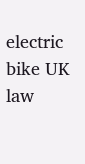electric bike UK law